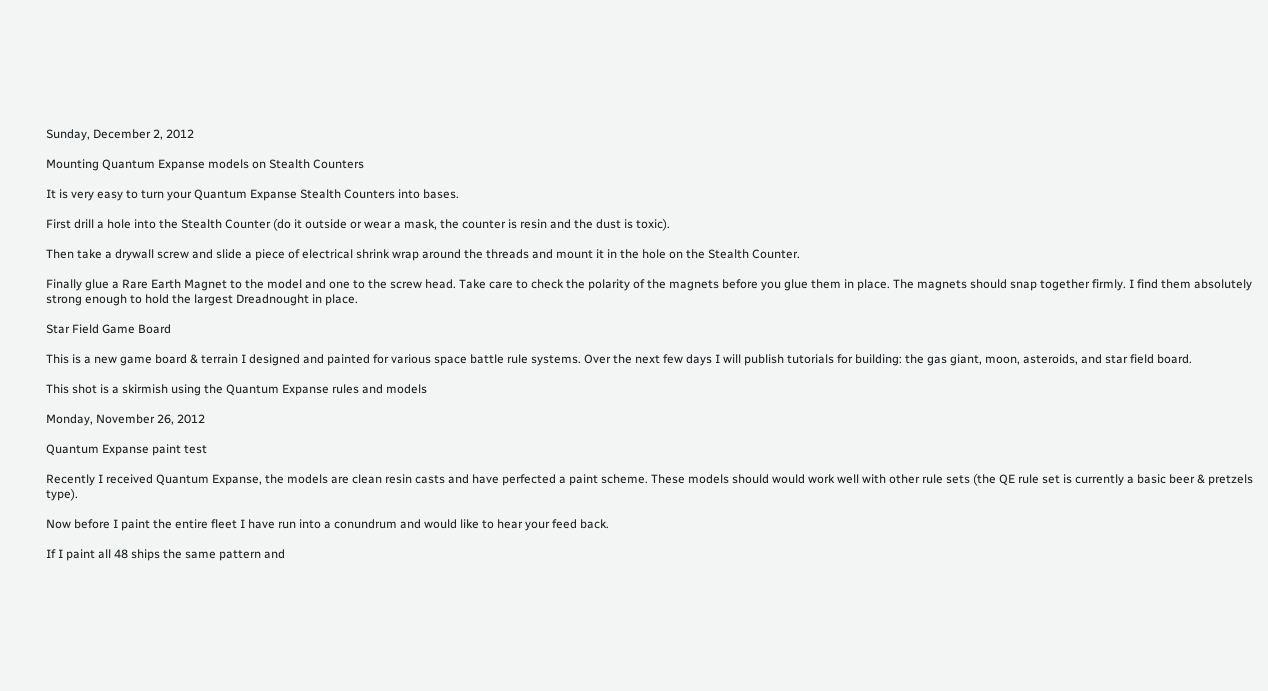Sunday, December 2, 2012

Mounting Quantum Expanse models on Stealth Counters

It is very easy to turn your Quantum Expanse Stealth Counters into bases.

First drill a hole into the Stealth Counter (do it outside or wear a mask, the counter is resin and the dust is toxic).

Then take a drywall screw and slide a piece of electrical shrink wrap around the threads and mount it in the hole on the Stealth Counter.

Finally glue a Rare Earth Magnet to the model and one to the screw head. Take care to check the polarity of the magnets before you glue them in place. The magnets should snap together firmly. I find them absolutely strong enough to hold the largest Dreadnought in place.

Star Field Game Board

This is a new game board & terrain I designed and painted for various space battle rule systems. Over the next few days I will publish tutorials for building: the gas giant, moon, asteroids, and star field board.

This shot is a skirmish using the Quantum Expanse rules and models

Monday, November 26, 2012

Quantum Expanse paint test

Recently I received Quantum Expanse, the models are clean resin casts and have perfected a paint scheme. These models should would work well with other rule sets (the QE rule set is currently a basic beer & pretzels type).

Now before I paint the entire fleet I have run into a conundrum and would like to hear your feed back.

If I paint all 48 ships the same pattern and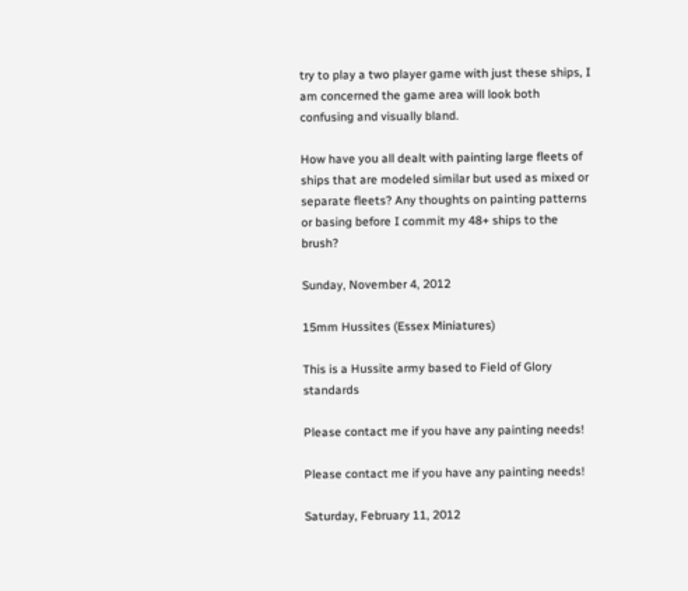try to play a two player game with just these ships, I am concerned the game area will look both confusing and visually bland.

How have you all dealt with painting large fleets of ships that are modeled similar but used as mixed or separate fleets? Any thoughts on painting patterns or basing before I commit my 48+ ships to the brush?

Sunday, November 4, 2012

15mm Hussites (Essex Miniatures)

This is a Hussite army based to Field of Glory standards

Please contact me if you have any painting needs!

Please contact me if you have any painting needs!

Saturday, February 11, 2012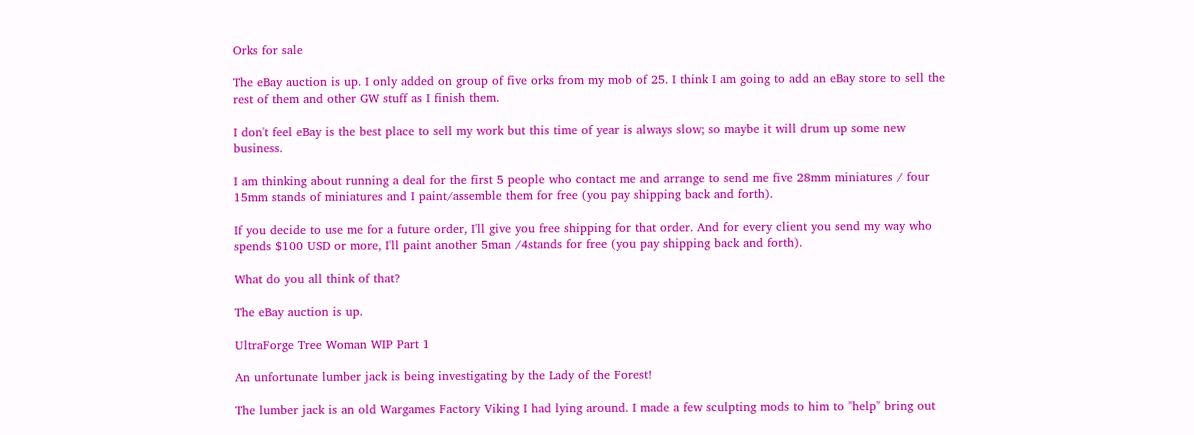Orks for sale

The eBay auction is up. I only added on group of five orks from my mob of 25. I think I am going to add an eBay store to sell the rest of them and other GW stuff as I finish them.

I don't feel eBay is the best place to sell my work but this time of year is always slow; so maybe it will drum up some new business.

I am thinking about running a deal for the first 5 people who contact me and arrange to send me five 28mm miniatures / four 15mm stands of miniatures and I paint/assemble them for free (you pay shipping back and forth).

If you decide to use me for a future order, I'll give you free shipping for that order. And for every client you send my way who spends $100 USD or more, I'll paint another 5man /4stands for free (you pay shipping back and forth).

What do you all think of that?

The eBay auction is up.

UltraForge Tree Woman WIP Part 1

An unfortunate lumber jack is being investigating by the Lady of the Forest!

The lumber jack is an old Wargames Factory Viking I had lying around. I made a few sculpting mods to him to "help" bring out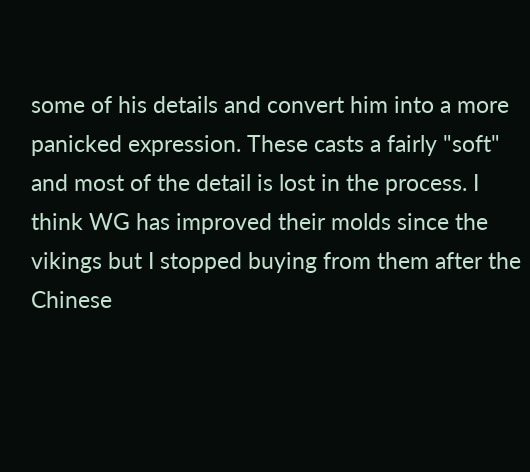some of his details and convert him into a more panicked expression. These casts a fairly "soft" and most of the detail is lost in the process. I think WG has improved their molds since the vikings but I stopped buying from them after the Chinese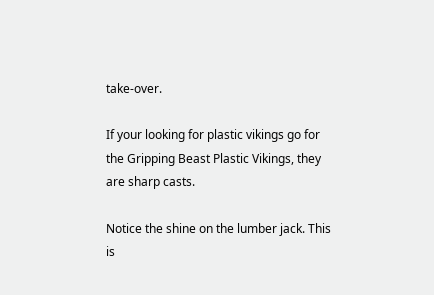take-over.

If your looking for plastic vikings go for the Gripping Beast Plastic Vikings, they are sharp casts.

Notice the shine on the lumber jack. This is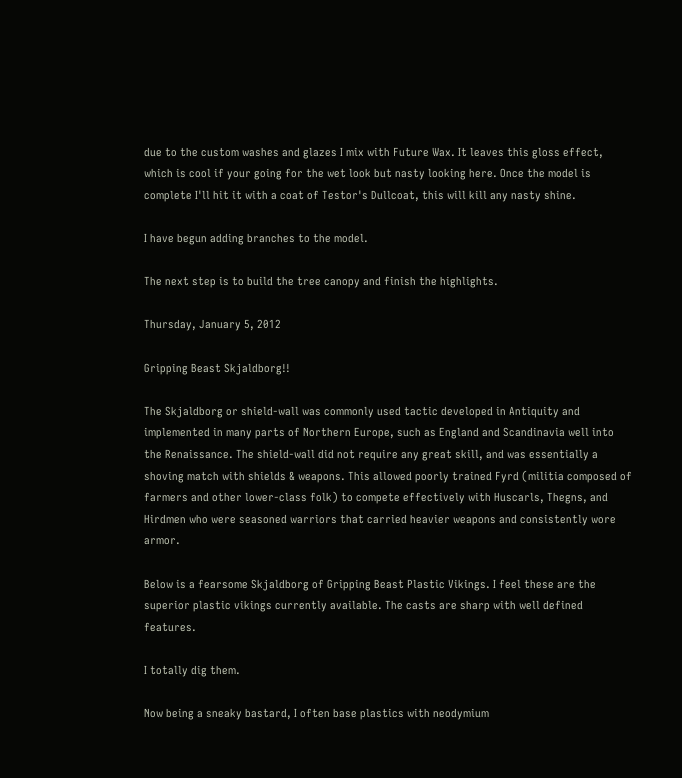due to the custom washes and glazes I mix with Future Wax. It leaves this gloss effect, which is cool if your going for the wet look but nasty looking here. Once the model is complete I'll hit it with a coat of Testor's Dullcoat, this will kill any nasty shine.

I have begun adding branches to the model.

The next step is to build the tree canopy and finish the highlights.

Thursday, January 5, 2012

Gripping Beast Skjaldborg!!

The Skjaldborg or shield-wall was commonly used tactic developed in Antiquity and implemented in many parts of Northern Europe, such as England and Scandinavia well into the Renaissance. The shield-wall did not require any great skill, and was essentially a shoving match with shields & weapons. This allowed poorly trained Fyrd (militia composed of farmers and other lower-class folk) to compete effectively with Huscarls, Thegns, and Hirdmen who were seasoned warriors that carried heavier weapons and consistently wore armor.

Below is a fearsome Skjaldborg of Gripping Beast Plastic Vikings. I feel these are the superior plastic vikings currently available. The casts are sharp with well defined features.

I totally dig them.

Now being a sneaky bastard, I often base plastics with neodymium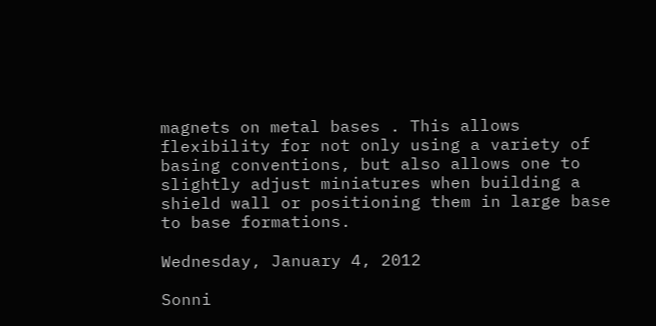magnets on metal bases . This allows flexibility for not only using a variety of basing conventions, but also allows one to slightly adjust miniatures when building a shield wall or positioning them in large base to base formations.

Wednesday, January 4, 2012

Sonni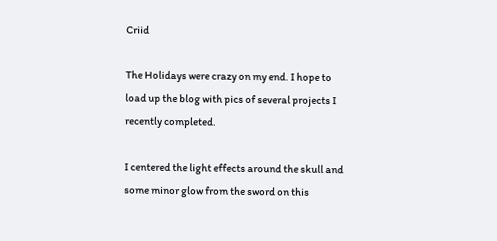Criid

The Holidays were crazy on my end. I hope to load up the blog with pics of several projects I recently completed.

I centered the light effects around the skull and some minor glow from the sword on this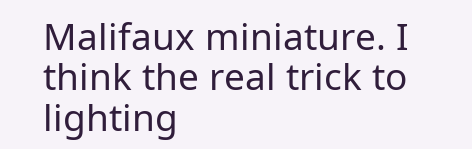Malifaux miniature. I think the real trick to lighting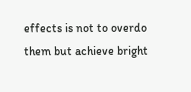effects is not to overdo them but achieve bright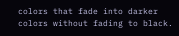colors that fade into darker colors without fading to black.